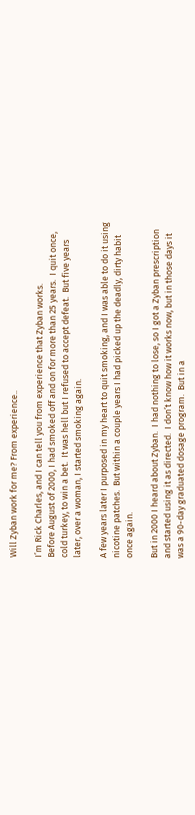Will Zyban work for me? From experience..

I’m Rick Charles, and I can tell you from experience that Zyban works.
Before August of 2000, I had smoked off and on for more than 25 years.  I quit once, cold turkey, to win a bet.  It was hell but I refused to accept defeat.  But five years later, over a woman, I started smoking again.

A few years later I purposed in my heart to quit smoking, and I was able to do it using nicotine patches.  But within a couple years I had picked up the deadly, dirty habit once again.

But in 2000 I heard about Zyban.  I had nothing to lose, so I got a Zyban prescription and started using it as directed.  I don’t know how it works now, but in those days it was a 90-day graduated dosage program.  But in a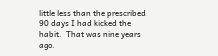little less than the prescribed 90 days I had kicked the habit.  That was nine years ago.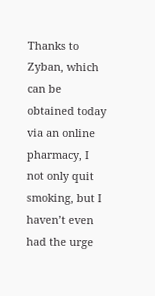Thanks to Zyban, which can be obtained today via an online pharmacy, I not only quit smoking, but I haven’t even had the urge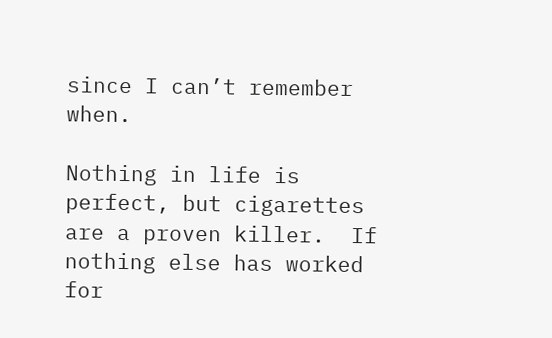since I can’t remember when.

Nothing in life is perfect, but cigarettes are a proven killer.  If nothing else has worked for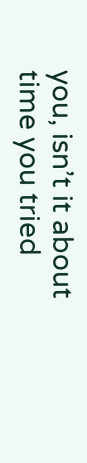you, isn’t it about time you tried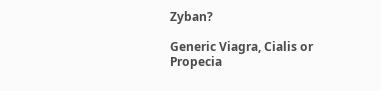Zyban?

Generic Viagra, Cialis or Propecia